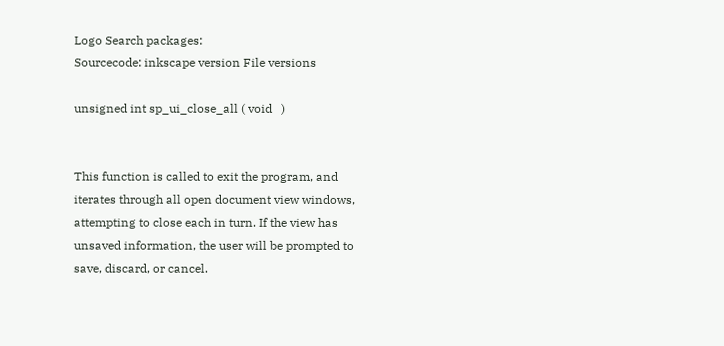Logo Search packages:
Sourcecode: inkscape version File versions

unsigned int sp_ui_close_all ( void   )


This function is called to exit the program, and iterates through all open document view windows, attempting to close each in turn. If the view has unsaved information, the user will be prompted to save, discard, or cancel.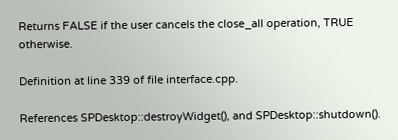Returns FALSE if the user cancels the close_all operation, TRUE otherwise.

Definition at line 339 of file interface.cpp.

References SPDesktop::destroyWidget(), and SPDesktop::shutdown().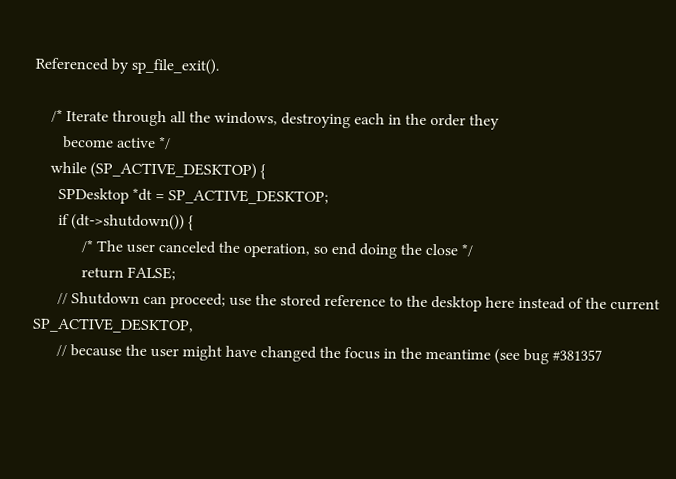Referenced by sp_file_exit().

    /* Iterate through all the windows, destroying each in the order they
       become active */
    while (SP_ACTIVE_DESKTOP) {
      SPDesktop *dt = SP_ACTIVE_DESKTOP;
      if (dt->shutdown()) {
            /* The user canceled the operation, so end doing the close */
            return FALSE;
      // Shutdown can proceed; use the stored reference to the desktop here instead of the current SP_ACTIVE_DESKTOP,
      // because the user might have changed the focus in the meantime (see bug #381357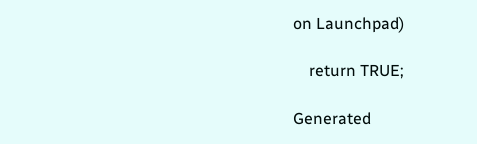on Launchpad)

    return TRUE;

Generated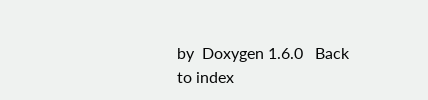by  Doxygen 1.6.0   Back to index